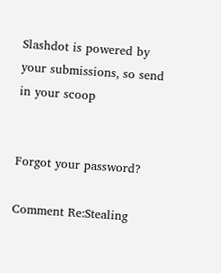Slashdot is powered by your submissions, so send in your scoop


Forgot your password?

Comment Re:Stealing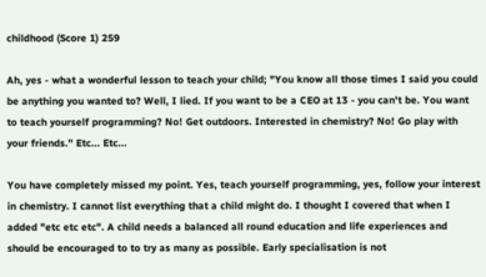childhood (Score 1) 259

Ah, yes - what a wonderful lesson to teach your child; "You know all those times I said you could be anything you wanted to? Well, I lied. If you want to be a CEO at 13 - you can't be. You want to teach yourself programming? No! Get outdoors. Interested in chemistry? No! Go play with your friends." Etc... Etc...

You have completely missed my point. Yes, teach yourself programming, yes, follow your interest in chemistry. I cannot list everything that a child might do. I thought I covered that when I added "etc etc etc". A child needs a balanced all round education and life experiences and should be encouraged to to try as many as possible. Early specialisation is not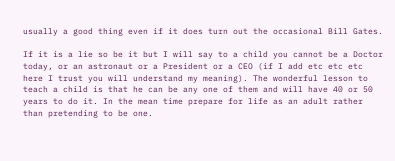usually a good thing even if it does turn out the occasional Bill Gates.

If it is a lie so be it but I will say to a child you cannot be a Doctor today, or an astronaut or a President or a CEO (if I add etc etc etc here I trust you will understand my meaning). The wonderful lesson to teach a child is that he can be any one of them and will have 40 or 50 years to do it. In the mean time prepare for life as an adult rather than pretending to be one.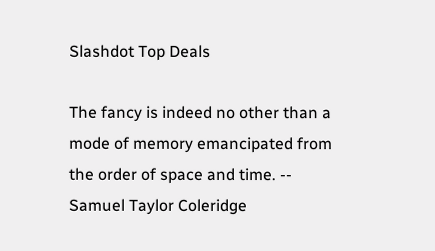Slashdot Top Deals

The fancy is indeed no other than a mode of memory emancipated from the order of space and time. -- Samuel Taylor Coleridge